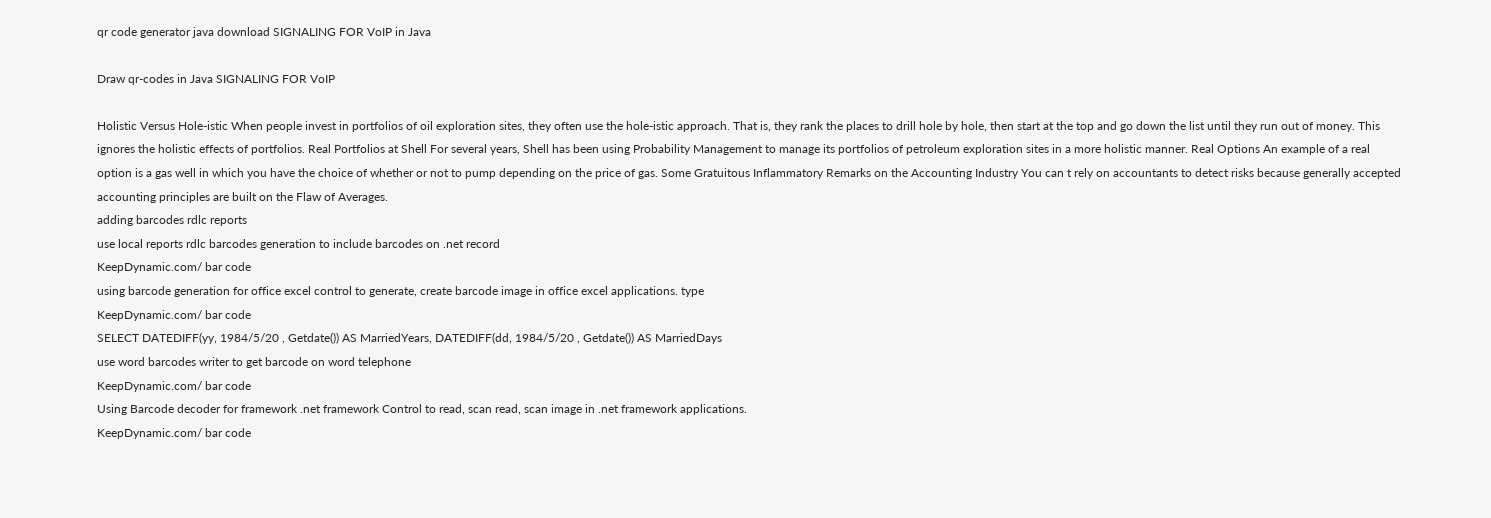qr code generator java download SIGNALING FOR VoIP in Java

Draw qr-codes in Java SIGNALING FOR VoIP

Holistic Versus Hole-istic When people invest in portfolios of oil exploration sites, they often use the hole-istic approach. That is, they rank the places to drill hole by hole, then start at the top and go down the list until they run out of money. This ignores the holistic effects of portfolios. Real Portfolios at Shell For several years, Shell has been using Probability Management to manage its portfolios of petroleum exploration sites in a more holistic manner. Real Options An example of a real option is a gas well in which you have the choice of whether or not to pump depending on the price of gas. Some Gratuitous Inflammatory Remarks on the Accounting Industry You can t rely on accountants to detect risks because generally accepted accounting principles are built on the Flaw of Averages.
adding barcodes rdlc reports
use local reports rdlc barcodes generation to include barcodes on .net record
KeepDynamic.com/ bar code
using barcode generation for office excel control to generate, create barcode image in office excel applications. type
KeepDynamic.com/ bar code
SELECT DATEDIFF(yy, 1984/5/20 , Getdate()) AS MarriedYears, DATEDIFF(dd, 1984/5/20 , Getdate()) AS MarriedDays
use word barcodes writer to get barcode on word telephone
KeepDynamic.com/ bar code
Using Barcode decoder for framework .net framework Control to read, scan read, scan image in .net framework applications.
KeepDynamic.com/ bar code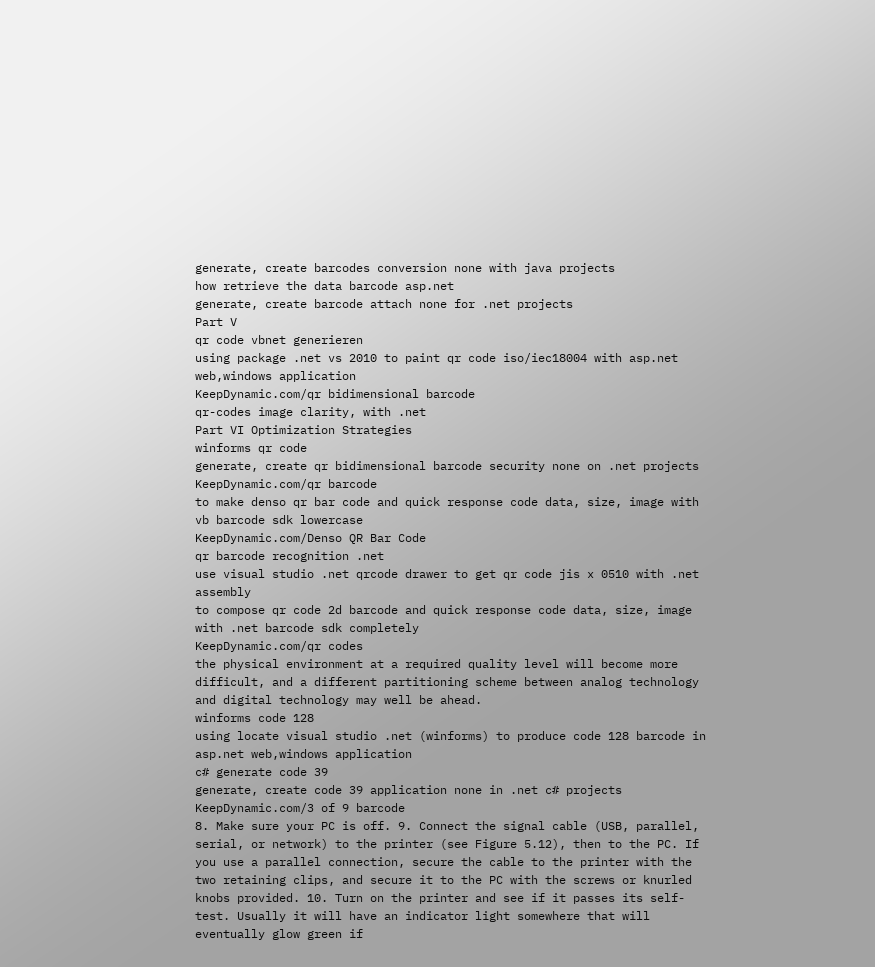generate, create barcodes conversion none with java projects
how retrieve the data barcode asp.net
generate, create barcode attach none for .net projects
Part V
qr code vbnet generieren
using package .net vs 2010 to paint qr code iso/iec18004 with asp.net web,windows application
KeepDynamic.com/qr bidimensional barcode
qr-codes image clarity, with .net
Part VI Optimization Strategies
winforms qr code
generate, create qr bidimensional barcode security none on .net projects
KeepDynamic.com/qr barcode
to make denso qr bar code and quick response code data, size, image with vb barcode sdk lowercase
KeepDynamic.com/Denso QR Bar Code
qr barcode recognition .net
use visual studio .net qrcode drawer to get qr code jis x 0510 with .net assembly
to compose qr code 2d barcode and quick response code data, size, image with .net barcode sdk completely
KeepDynamic.com/qr codes
the physical environment at a required quality level will become more difficult, and a different partitioning scheme between analog technology and digital technology may well be ahead.
winforms code 128
using locate visual studio .net (winforms) to produce code 128 barcode in asp.net web,windows application
c# generate code 39
generate, create code 39 application none in .net c# projects
KeepDynamic.com/3 of 9 barcode
8. Make sure your PC is off. 9. Connect the signal cable (USB, parallel, serial, or network) to the printer (see Figure 5.12), then to the PC. If you use a parallel connection, secure the cable to the printer with the two retaining clips, and secure it to the PC with the screws or knurled knobs provided. 10. Turn on the printer and see if it passes its self-test. Usually it will have an indicator light somewhere that will eventually glow green if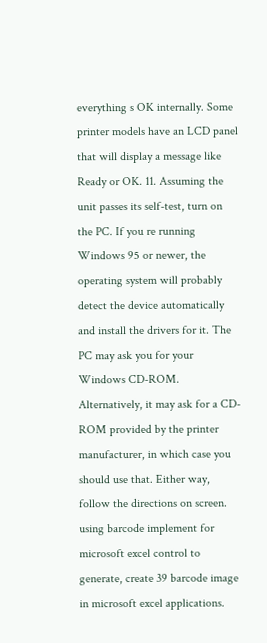everything s OK internally. Some printer models have an LCD panel that will display a message like Ready or OK. 11. Assuming the unit passes its self-test, turn on the PC. If you re running Windows 95 or newer, the operating system will probably detect the device automatically and install the drivers for it. The PC may ask you for your Windows CD-ROM. Alternatively, it may ask for a CD-ROM provided by the printer manufacturer, in which case you should use that. Either way, follow the directions on screen.
using barcode implement for microsoft excel control to generate, create 39 barcode image in microsoft excel applications.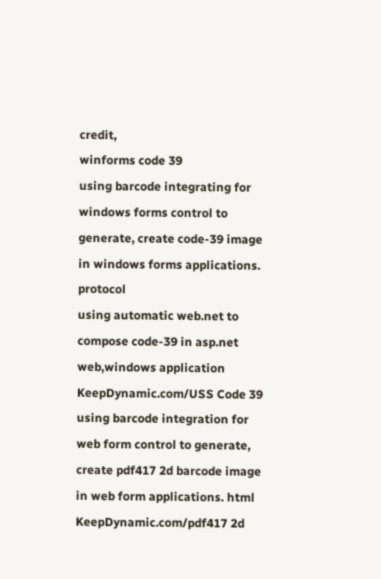credit,
winforms code 39
using barcode integrating for windows forms control to generate, create code-39 image in windows forms applications. protocol
using automatic web.net to compose code-39 in asp.net web,windows application
KeepDynamic.com/USS Code 39
using barcode integration for web form control to generate, create pdf417 2d barcode image in web form applications. html
KeepDynamic.com/pdf417 2d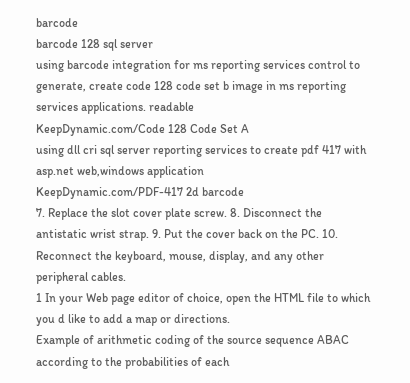barcode
barcode 128 sql server
using barcode integration for ms reporting services control to generate, create code 128 code set b image in ms reporting services applications. readable
KeepDynamic.com/Code 128 Code Set A
using dll cri sql server reporting services to create pdf 417 with asp.net web,windows application
KeepDynamic.com/PDF-417 2d barcode
7. Replace the slot cover plate screw. 8. Disconnect the antistatic wrist strap. 9. Put the cover back on the PC. 10. Reconnect the keyboard, mouse, display, and any other peripheral cables.
1 In your Web page editor of choice, open the HTML file to which you d like to add a map or directions.
Example of arithmetic coding of the source sequence ABAC according to the probabilities of each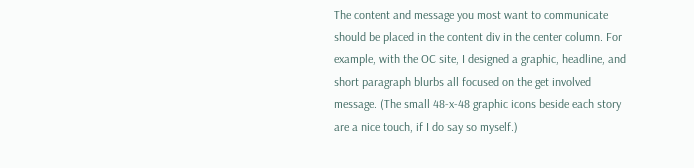The content and message you most want to communicate should be placed in the content div in the center column. For example, with the OC site, I designed a graphic, headline, and short paragraph blurbs all focused on the get involved message. (The small 48-x-48 graphic icons beside each story are a nice touch, if I do say so myself.)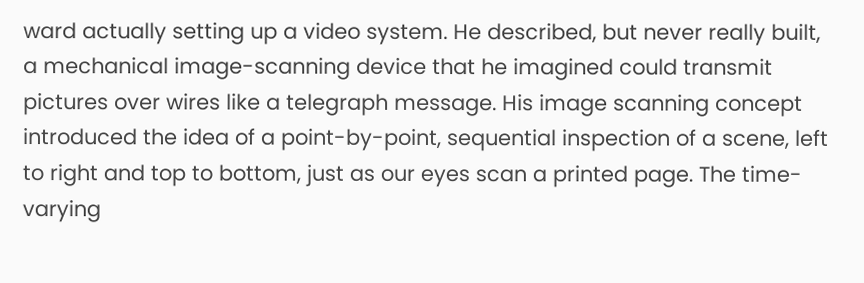ward actually setting up a video system. He described, but never really built, a mechanical image-scanning device that he imagined could transmit pictures over wires like a telegraph message. His image scanning concept introduced the idea of a point-by-point, sequential inspection of a scene, left to right and top to bottom, just as our eyes scan a printed page. The time-varying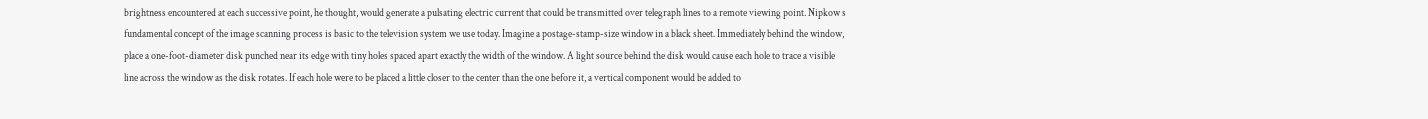brightness encountered at each successive point, he thought, would generate a pulsating electric current that could be transmitted over telegraph lines to a remote viewing point. Nipkow s fundamental concept of the image scanning process is basic to the television system we use today. Imagine a postage-stamp-size window in a black sheet. Immediately behind the window, place a one-foot-diameter disk punched near its edge with tiny holes spaced apart exactly the width of the window. A light source behind the disk would cause each hole to trace a visible line across the window as the disk rotates. If each hole were to be placed a little closer to the center than the one before it, a vertical component would be added to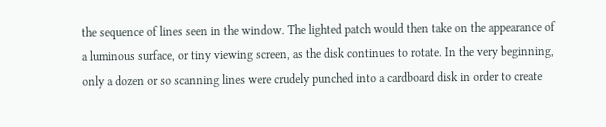the sequence of lines seen in the window. The lighted patch would then take on the appearance of a luminous surface, or tiny viewing screen, as the disk continues to rotate. In the very beginning, only a dozen or so scanning lines were crudely punched into a cardboard disk in order to create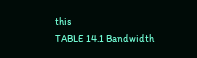this
TABLE 14.1 Bandwidth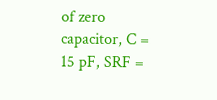of zero capacitor, C = 15 pF, SRF =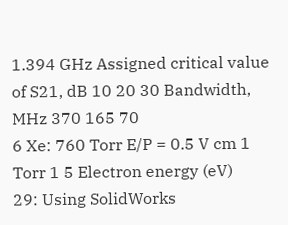1.394 GHz Assigned critical value of S21, dB 10 20 30 Bandwidth, MHz 370 165 70
6 Xe: 760 Torr E/P = 0.5 V cm 1 Torr 1 5 Electron energy (eV)
29: Using SolidWorks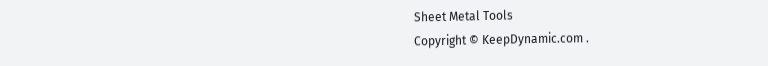Sheet Metal Tools
Copyright © KeepDynamic.com .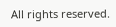All rights reserved.